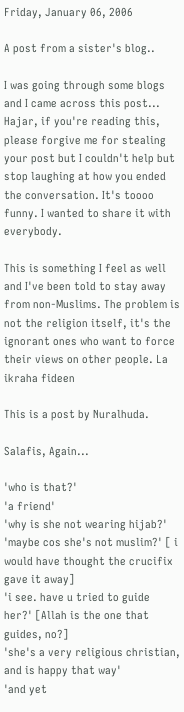Friday, January 06, 2006

A post from a sister's blog..

I was going through some blogs and I came across this post... Hajar, if you're reading this, please forgive me for stealing your post but I couldn't help but stop laughing at how you ended the conversation. It's toooo funny. I wanted to share it with everybody.

This is something I feel as well and I've been told to stay away from non-Muslims. The problem is not the religion itself, it's the ignorant ones who want to force their views on other people. La ikraha fideen

This is a post by Nuralhuda.

Salafis, Again...

'who is that?'
'a friend'
'why is she not wearing hijab?'
'maybe cos she's not muslim?' [ i would have thought the crucifix gave it away]
'i see. have u tried to guide her?' [Allah is the one that guides, no?]
'she's a very religious christian, and is happy that way'
'and yet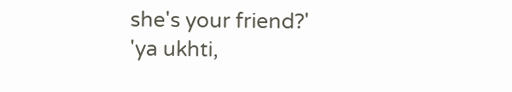she's your friend?'
'ya ukhti,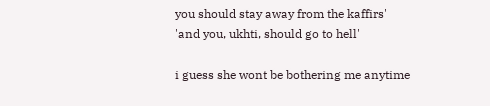you should stay away from the kaffirs'
'and you, ukhti, should go to hell'

i guess she wont be bothering me anytime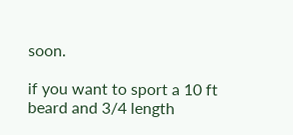soon.

if you want to sport a 10 ft beard and 3/4 length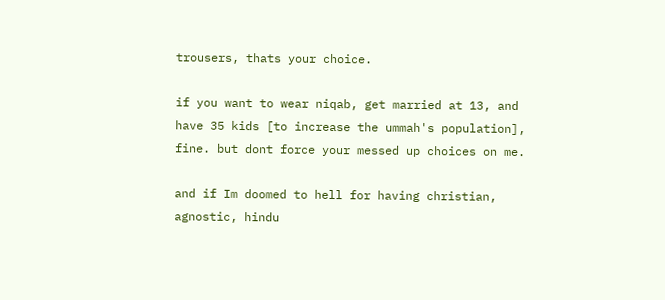trousers, thats your choice.

if you want to wear niqab, get married at 13, and have 35 kids [to increase the ummah's population], fine. but dont force your messed up choices on me.

and if Im doomed to hell for having christian, agnostic, hindu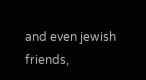and even jewish friends,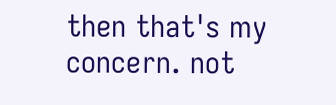then that's my concern. not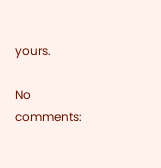yours.

No comments: